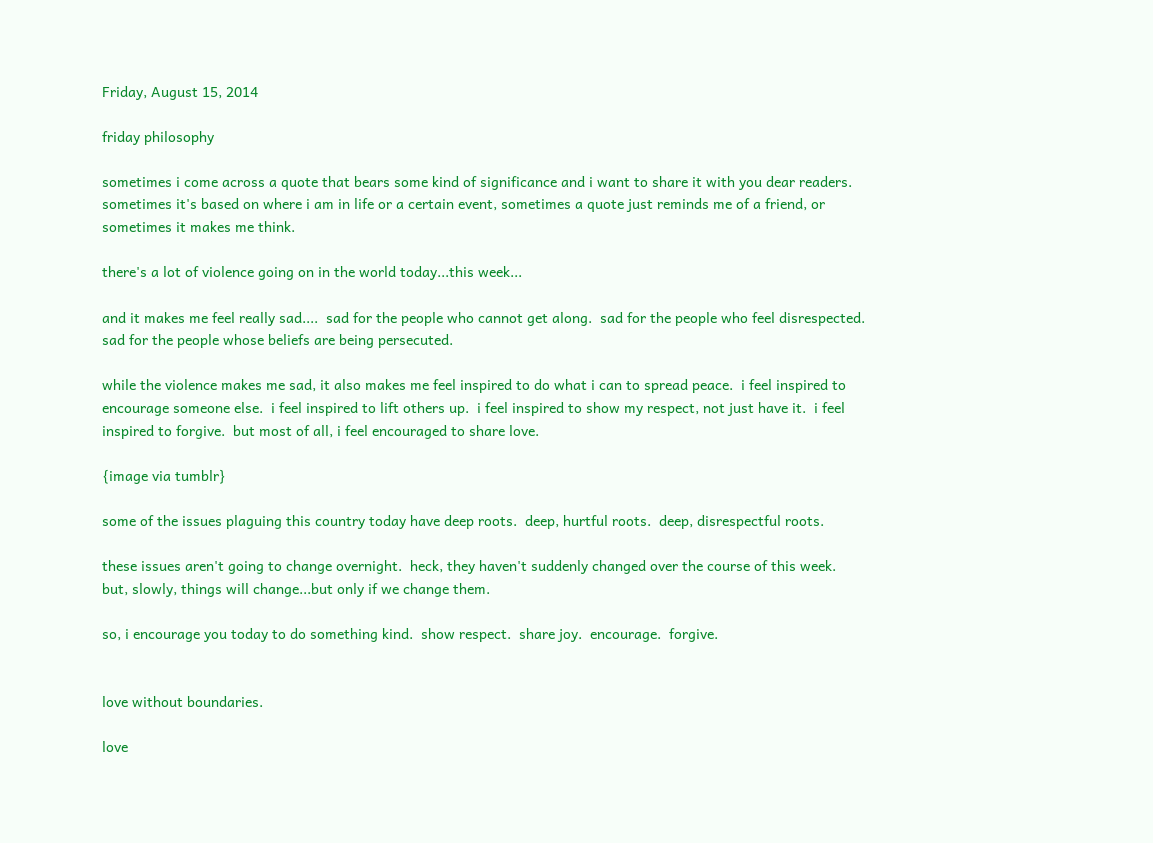Friday, August 15, 2014

friday philosophy

sometimes i come across a quote that bears some kind of significance and i want to share it with you dear readers.  sometimes it's based on where i am in life or a certain event, sometimes a quote just reminds me of a friend, or sometimes it makes me think.

there's a lot of violence going on in the world today...this week...

and it makes me feel really sad....  sad for the people who cannot get along.  sad for the people who feel disrespected.  sad for the people whose beliefs are being persecuted.

while the violence makes me sad, it also makes me feel inspired to do what i can to spread peace.  i feel inspired to encourage someone else.  i feel inspired to lift others up.  i feel inspired to show my respect, not just have it.  i feel inspired to forgive.  but most of all, i feel encouraged to share love.

{image via tumblr}

some of the issues plaguing this country today have deep roots.  deep, hurtful roots.  deep, disrespectful roots.

these issues aren't going to change overnight.  heck, they haven't suddenly changed over the course of this week.  but, slowly, things will change...but only if we change them.

so, i encourage you today to do something kind.  show respect.  share joy.  encourage.  forgive.


love without boundaries.

love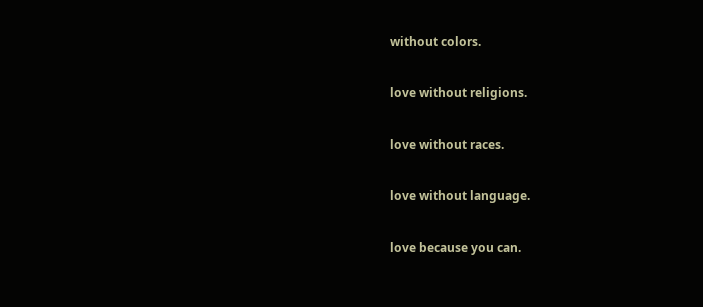without colors.

love without religions.

love without races.

love without language.

love because you can.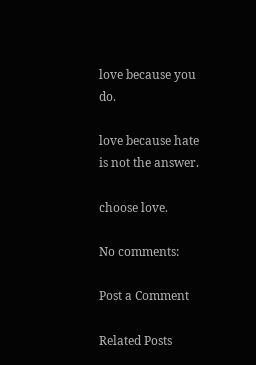love because you do.

love because hate is not the answer.

choose love.

No comments:

Post a Comment

Related Posts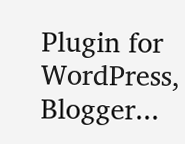Plugin for WordPress, Blogger...